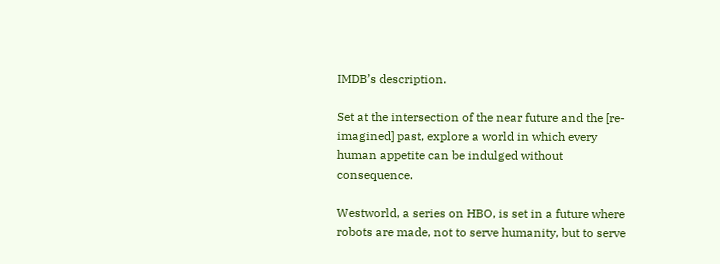IMDB’s description.

Set at the intersection of the near future and the [re-imagined] past, explore a world in which every human appetite can be indulged without consequence.

Westworld, a series on HBO, is set in a future where robots are made, not to serve humanity, but to serve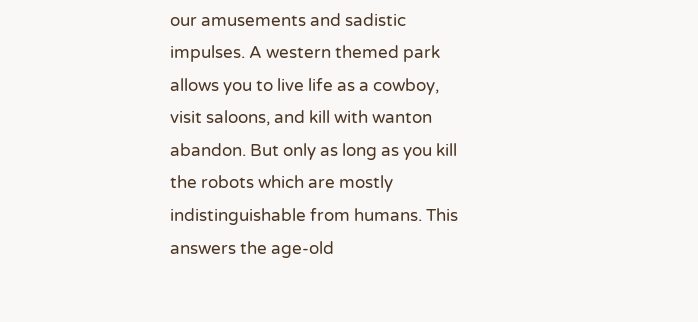our amusements and sadistic impulses. A western themed park allows you to live life as a cowboy, visit saloons, and kill with wanton abandon. But only as long as you kill the robots which are mostly indistinguishable from humans. This answers the age-old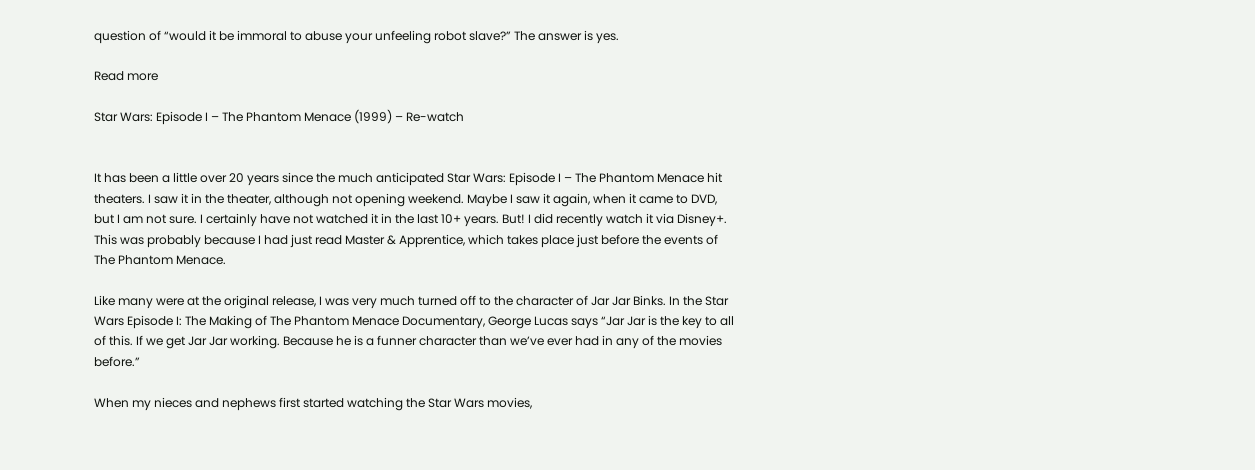question of “would it be immoral to abuse your unfeeling robot slave?” The answer is yes.

Read more

Star Wars: Episode I – The Phantom Menace (1999) – Re-watch


It has been a little over 20 years since the much anticipated Star Wars: Episode I – The Phantom Menace hit theaters. I saw it in the theater, although not opening weekend. Maybe I saw it again, when it came to DVD, but I am not sure. I certainly have not watched it in the last 10+ years. But! I did recently watch it via Disney+. This was probably because I had just read Master & Apprentice, which takes place just before the events of The Phantom Menace.

Like many were at the original release, I was very much turned off to the character of Jar Jar Binks. In the Star Wars Episode I: The Making of The Phantom Menace Documentary, George Lucas says “Jar Jar is the key to all of this. If we get Jar Jar working. Because he is a funner character than we’ve ever had in any of the movies before.”

When my nieces and nephews first started watching the Star Wars movies,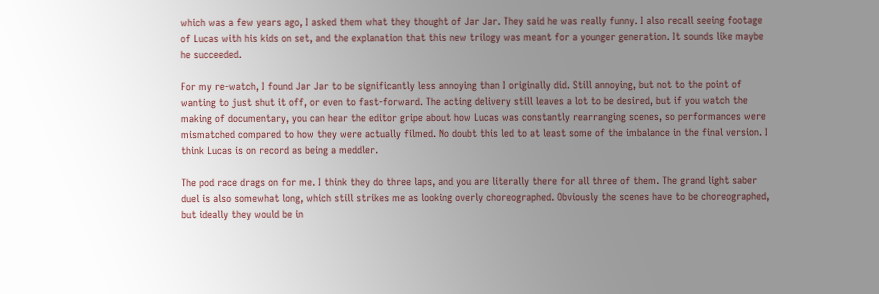which was a few years ago, I asked them what they thought of Jar Jar. They said he was really funny. I also recall seeing footage of Lucas with his kids on set, and the explanation that this new trilogy was meant for a younger generation. It sounds like maybe he succeeded.

For my re-watch, I found Jar Jar to be significantly less annoying than I originally did. Still annoying, but not to the point of wanting to just shut it off, or even to fast-forward. The acting delivery still leaves a lot to be desired, but if you watch the making of documentary, you can hear the editor gripe about how Lucas was constantly rearranging scenes, so performances were mismatched compared to how they were actually filmed. No doubt this led to at least some of the imbalance in the final version. I think Lucas is on record as being a meddler.

The pod race drags on for me. I think they do three laps, and you are literally there for all three of them. The grand light saber duel is also somewhat long, which still strikes me as looking overly choreographed. Obviously the scenes have to be choreographed, but ideally they would be in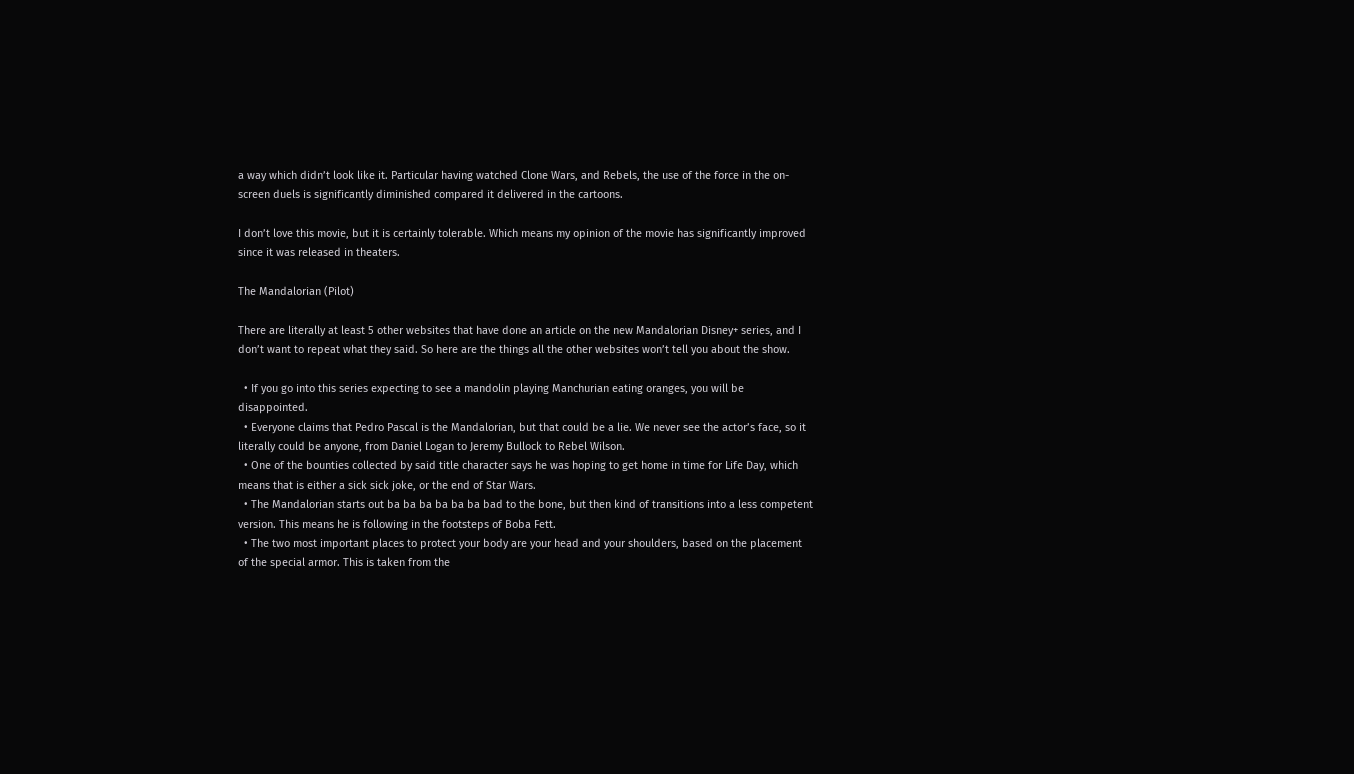a way which didn’t look like it. Particular having watched Clone Wars, and Rebels, the use of the force in the on-screen duels is significantly diminished compared it delivered in the cartoons.

I don’t love this movie, but it is certainly tolerable. Which means my opinion of the movie has significantly improved since it was released in theaters.

The Mandalorian (Pilot)

There are literally at least 5 other websites that have done an article on the new Mandalorian Disney+ series, and I don’t want to repeat what they said. So here are the things all the other websites won’t tell you about the show.

  • If you go into this series expecting to see a mandolin playing Manchurian eating oranges, you will be disappointed.
  • Everyone claims that Pedro Pascal is the Mandalorian, but that could be a lie. We never see the actor’s face, so it literally could be anyone, from Daniel Logan to Jeremy Bullock to Rebel Wilson.
  • One of the bounties collected by said title character says he was hoping to get home in time for Life Day, which means that is either a sick sick joke, or the end of Star Wars.
  • The Mandalorian starts out ba ba ba ba ba ba bad to the bone, but then kind of transitions into a less competent version. This means he is following in the footsteps of Boba Fett.
  • The two most important places to protect your body are your head and your shoulders, based on the placement of the special armor. This is taken from the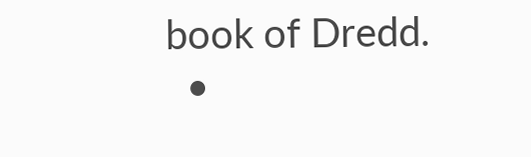book of Dredd.
  •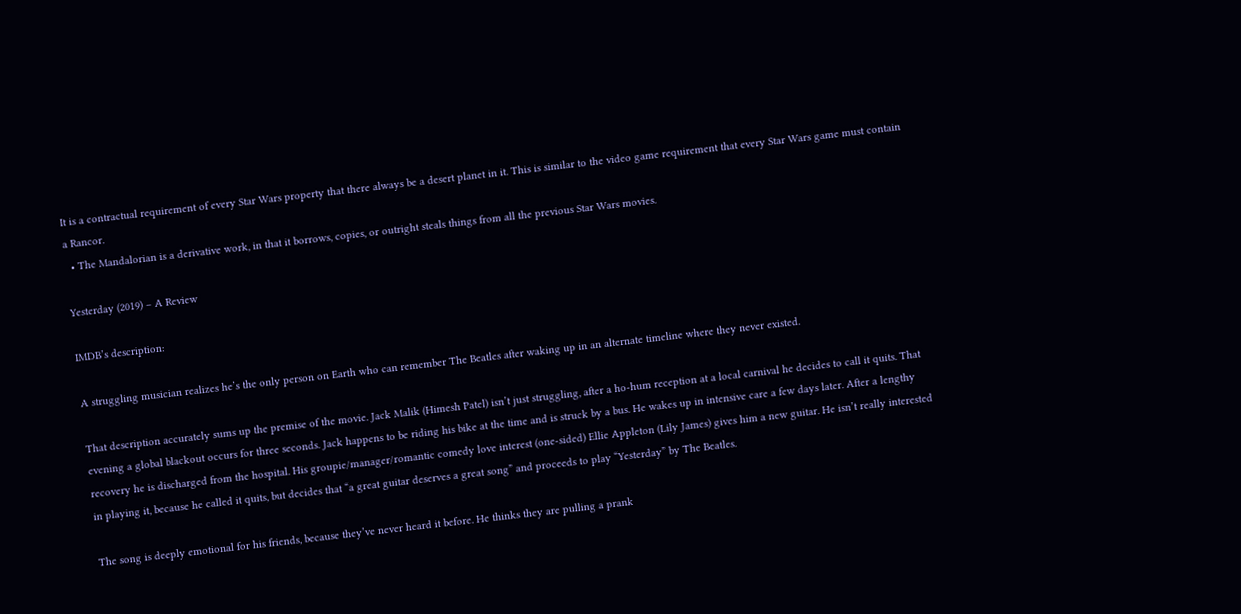It is a contractual requirement of every Star Wars property that there always be a desert planet in it. This is similar to the video game requirement that every Star Wars game must contain a Rancor.
  • The Mandalorian is a derivative work, in that it borrows, copies, or outright steals things from all the previous Star Wars movies.

Yesterday (2019) – A Review

IMDB’s description:

A struggling musician realizes he’s the only person on Earth who can remember The Beatles after waking up in an alternate timeline where they never existed.

That description accurately sums up the premise of the movie. Jack Malik (Himesh Patel) isn’t just struggling, after a ho-hum reception at a local carnival he decides to call it quits. That evening a global blackout occurs for three seconds. Jack happens to be riding his bike at the time and is struck by a bus. He wakes up in intensive care a few days later. After a lengthy recovery he is discharged from the hospital. His groupie/manager/romantic comedy love interest (one-sided) Ellie Appleton (Lily James) gives him a new guitar. He isn’t really interested in playing it, because he called it quits, but decides that “a great guitar deserves a great song” and proceeds to play “Yesterday” by The Beatles.

The song is deeply emotional for his friends, because they’ve never heard it before. He thinks they are pulling a prank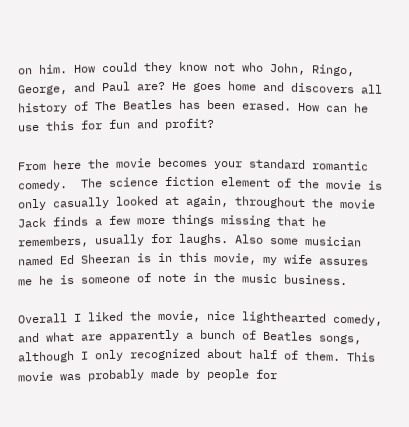on him. How could they know not who John, Ringo, George, and Paul are? He goes home and discovers all history of The Beatles has been erased. How can he use this for fun and profit?

From here the movie becomes your standard romantic comedy.  The science fiction element of the movie is only casually looked at again, throughout the movie Jack finds a few more things missing that he remembers, usually for laughs. Also some musician named Ed Sheeran is in this movie, my wife assures me he is someone of note in the music business.

Overall I liked the movie, nice lighthearted comedy, and what are apparently a bunch of Beatles songs, although I only recognized about half of them. This movie was probably made by people for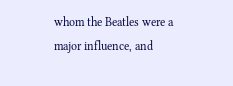whom the Beatles were a major influence, and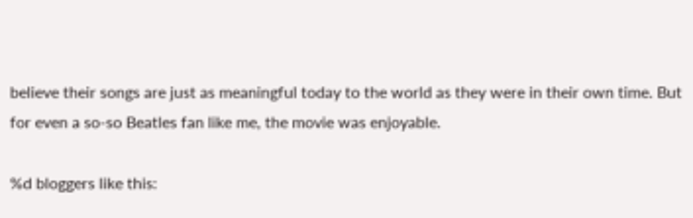believe their songs are just as meaningful today to the world as they were in their own time. But for even a so-so Beatles fan like me, the movie was enjoyable.

%d bloggers like this: